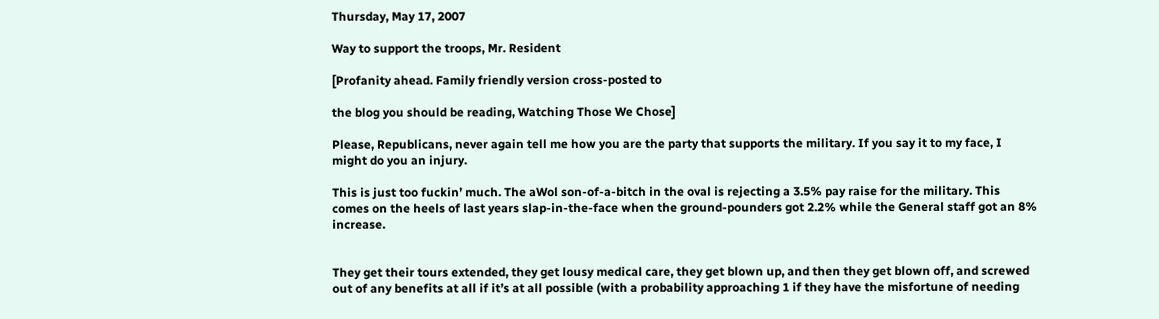Thursday, May 17, 2007

Way to support the troops, Mr. Resident

[Profanity ahead. Family friendly version cross-posted to

the blog you should be reading, Watching Those We Chose]

Please, Republicans, never again tell me how you are the party that supports the military. If you say it to my face, I might do you an injury.

This is just too fuckin’ much. The aWol son-of-a-bitch in the oval is rejecting a 3.5% pay raise for the military. This comes on the heels of last years slap-in-the-face when the ground-pounders got 2.2% while the General staff got an 8% increase.


They get their tours extended, they get lousy medical care, they get blown up, and then they get blown off, and screwed out of any benefits at all if it’s at all possible (with a probability approaching 1 if they have the misfortune of needing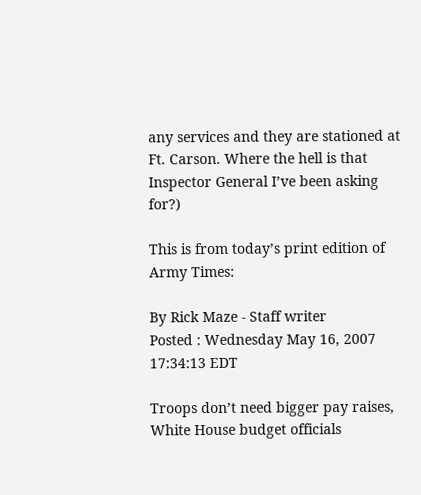any services and they are stationed at Ft. Carson. Where the hell is that Inspector General I’ve been asking for?)

This is from today’s print edition of Army Times:

By Rick Maze - Staff writer
Posted : Wednesday May 16, 2007 17:34:13 EDT

Troops don’t need bigger pay raises, White House budget officials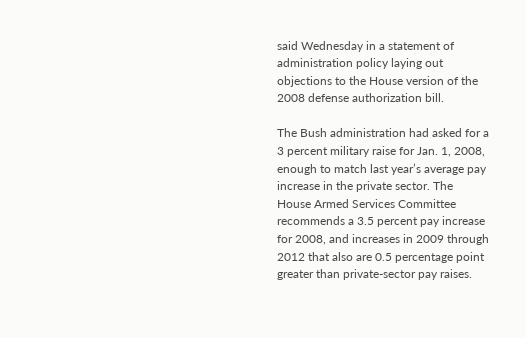said Wednesday in a statement of administration policy laying out objections to the House version of the 2008 defense authorization bill.

The Bush administration had asked for a 3 percent military raise for Jan. 1, 2008, enough to match last year’s average pay increase in the private sector. The House Armed Services Committee recommends a 3.5 percent pay increase for 2008, and increases in 2009 through 2012 that also are 0.5 percentage point greater than private-sector pay raises.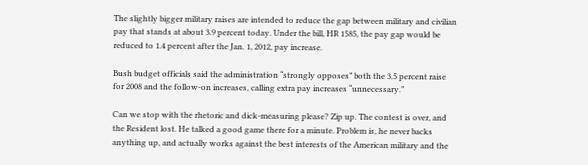The slightly bigger military raises are intended to reduce the gap between military and civilian pay that stands at about 3.9 percent today. Under the bill, HR 1585, the pay gap would be reduced to 1.4 percent after the Jan. 1, 2012, pay increase.

Bush budget officials said the administration “strongly opposes” both the 3.5 percent raise for 2008 and the follow-on increases, calling extra pay increases “unnecessary.”

Can we stop with the rhetoric and dick-measuring please? Zip up. The contest is over, and the Resident lost. He talked a good game there for a minute. Problem is, he never backs anything up, and actually works against the best interests of the American military and the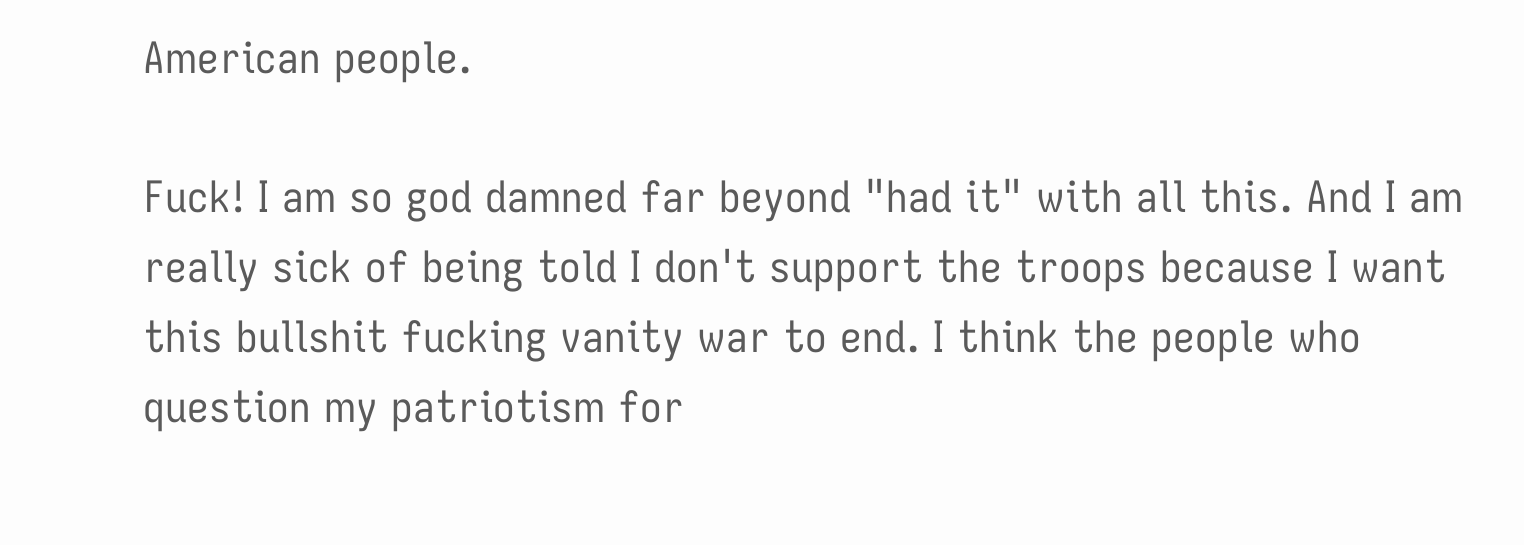American people.

Fuck! I am so god damned far beyond "had it" with all this. And I am really sick of being told I don't support the troops because I want this bullshit fucking vanity war to end. I think the people who question my patriotism for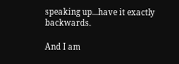speaking up...have it exactly backwards.

And I am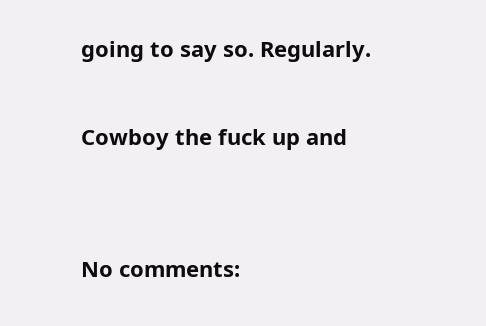going to say so. Regularly.

Cowboy the fuck up and


No comments: